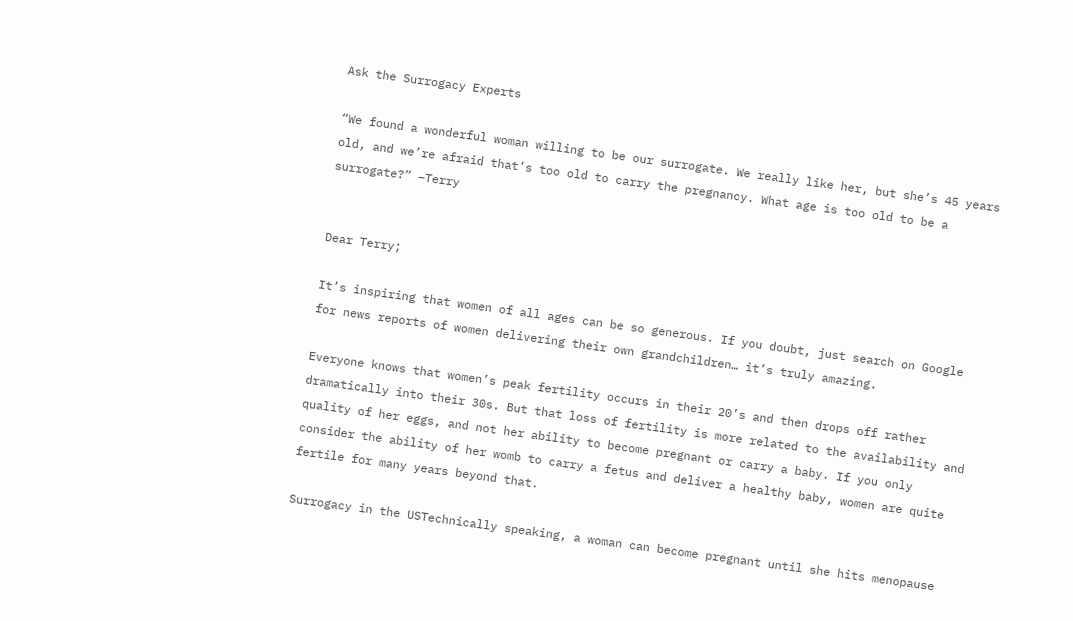Ask the Surrogacy Experts

“We found a wonderful woman willing to be our surrogate. We really like her, but she’s 45 years old, and we’re afraid that’s too old to carry the pregnancy. What age is too old to be a surrogate?” –Terry


Dear Terry;

It’s inspiring that women of all ages can be so generous. If you doubt, just search on Google for news reports of women delivering their own grandchildren… it’s truly amazing.

Everyone knows that women’s peak fertility occurs in their 20’s and then drops off rather dramatically into their 30s. But that loss of fertility is more related to the availability and quality of her eggs, and not her ability to become pregnant or carry a baby. If you only consider the ability of her womb to carry a fetus and deliver a healthy baby, women are quite fertile for many years beyond that.

Surrogacy in the USTechnically speaking, a woman can become pregnant until she hits menopause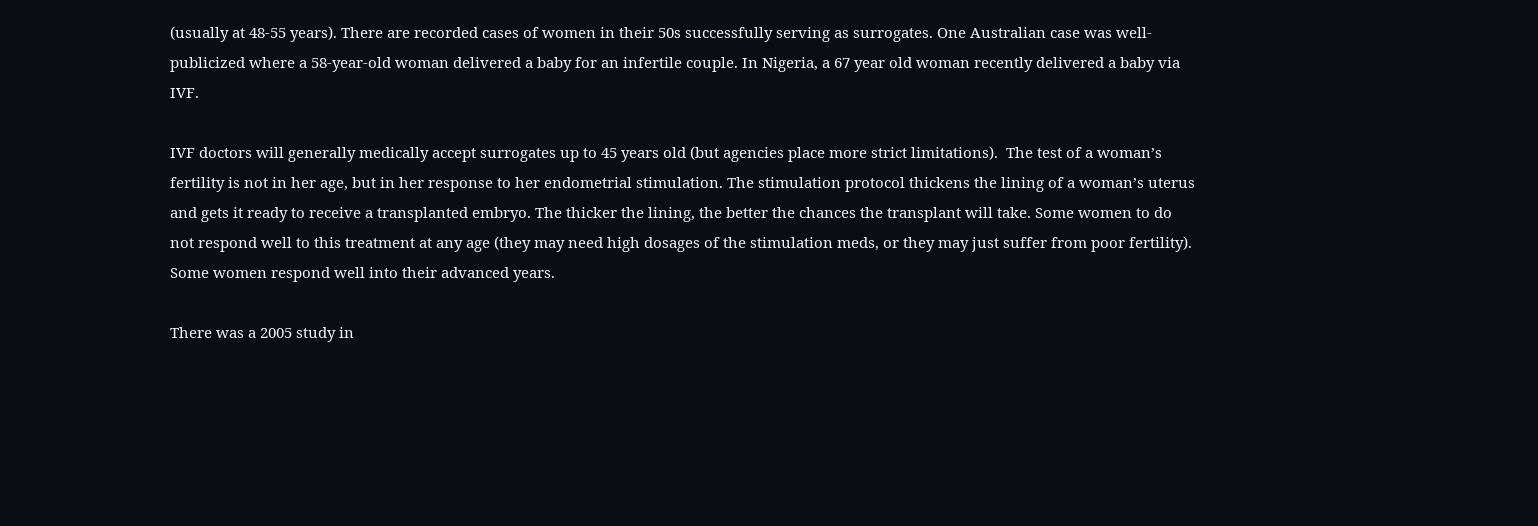(usually at 48-55 years). There are recorded cases of women in their 50s successfully serving as surrogates. One Australian case was well-publicized where a 58-year-old woman delivered a baby for an infertile couple. In Nigeria, a 67 year old woman recently delivered a baby via IVF.

IVF doctors will generally medically accept surrogates up to 45 years old (but agencies place more strict limitations).  The test of a woman’s fertility is not in her age, but in her response to her endometrial stimulation. The stimulation protocol thickens the lining of a woman’s uterus and gets it ready to receive a transplanted embryo. The thicker the lining, the better the chances the transplant will take. Some women to do not respond well to this treatment at any age (they may need high dosages of the stimulation meds, or they may just suffer from poor fertility). Some women respond well into their advanced years.

There was a 2005 study in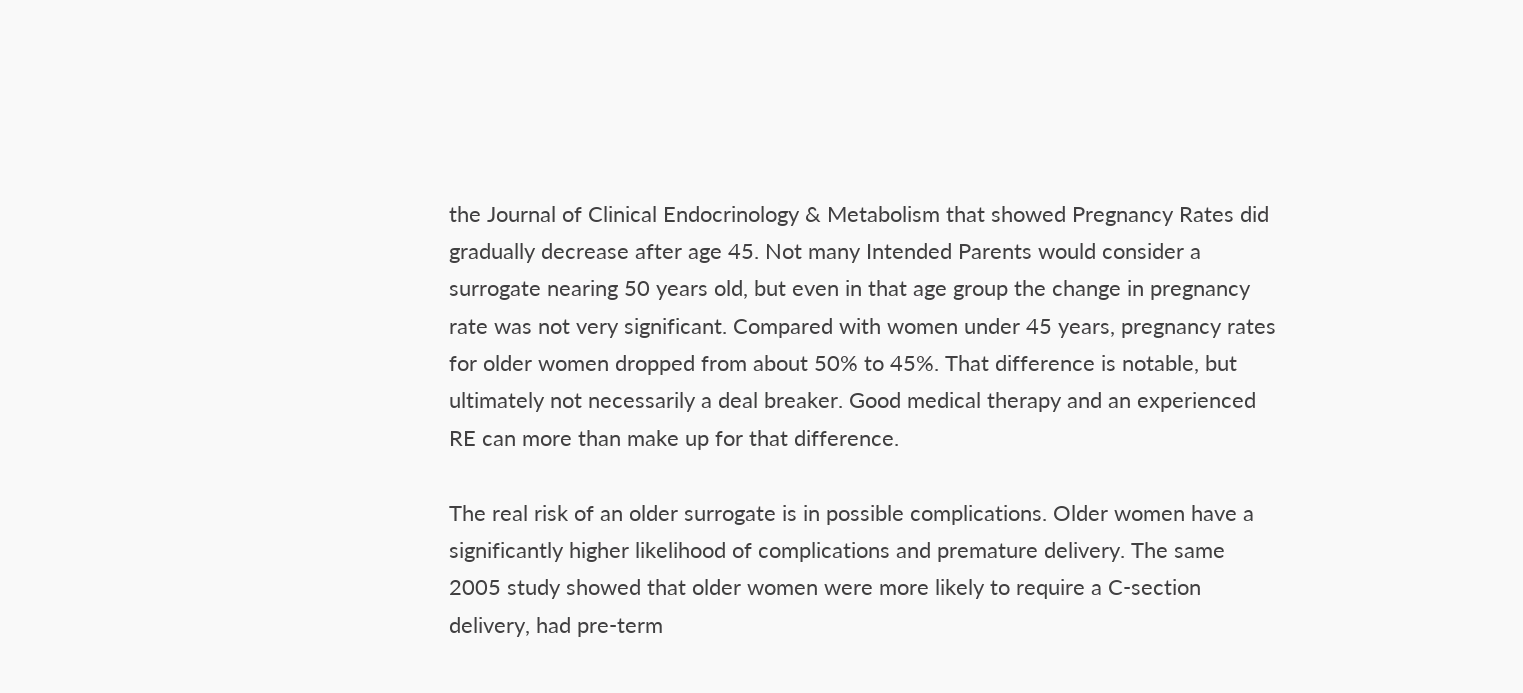the Journal of Clinical Endocrinology & Metabolism that showed Pregnancy Rates did gradually decrease after age 45. Not many Intended Parents would consider a surrogate nearing 50 years old, but even in that age group the change in pregnancy rate was not very significant. Compared with women under 45 years, pregnancy rates for older women dropped from about 50% to 45%. That difference is notable, but ultimately not necessarily a deal breaker. Good medical therapy and an experienced RE can more than make up for that difference.

The real risk of an older surrogate is in possible complications. Older women have a significantly higher likelihood of complications and premature delivery. The same 2005 study showed that older women were more likely to require a C-section delivery, had pre-term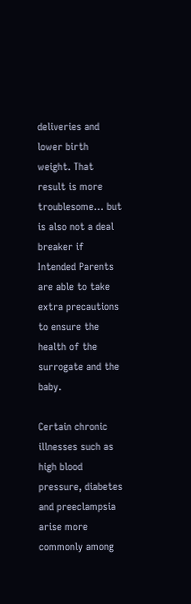deliveries and lower birth weight. That result is more troublesome… but is also not a deal breaker if Intended Parents are able to take extra precautions to ensure the health of the surrogate and the baby.

Certain chronic illnesses such as high blood pressure, diabetes and preeclampsia arise more commonly among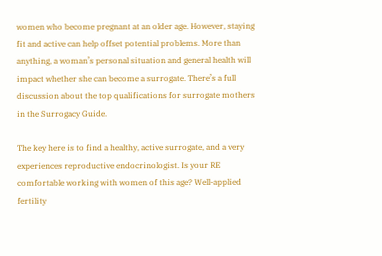women who become pregnant at an older age. However, staying fit and active can help offset potential problems. More than anything, a woman’s personal situation and general health will impact whether she can become a surrogate. There’s a full discussion about the top qualifications for surrogate mothers in the Surrogacy Guide.

The key here is to find a healthy, active surrogate, and a very experiences reproductive endocrinologist. Is your RE comfortable working with women of this age? Well-applied fertility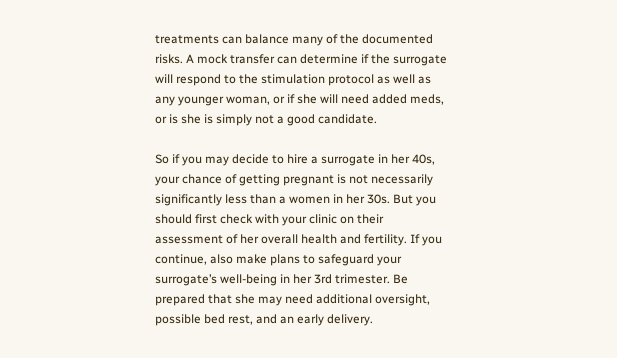treatments can balance many of the documented risks. A mock transfer can determine if the surrogate will respond to the stimulation protocol as well as any younger woman, or if she will need added meds, or is she is simply not a good candidate.

So if you may decide to hire a surrogate in her 40s, your chance of getting pregnant is not necessarily significantly less than a women in her 30s. But you should first check with your clinic on their assessment of her overall health and fertility. If you continue, also make plans to safeguard your surrogate’s well-being in her 3rd trimester. Be prepared that she may need additional oversight, possible bed rest, and an early delivery.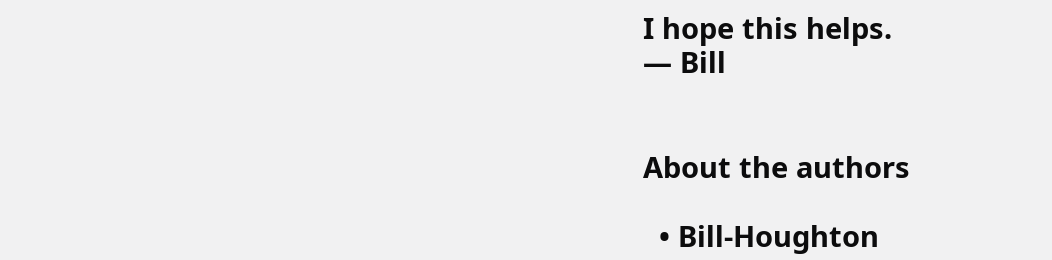I hope this helps.
— Bill


About the authors

  • Bill-Houghton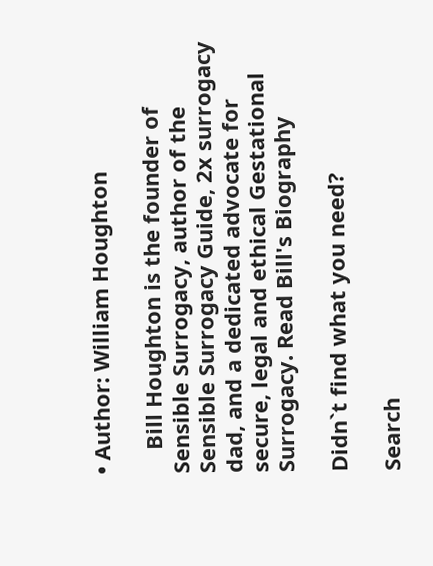• Author: William Houghton

    Bill Houghton is the founder of Sensible Surrogacy, author of the Sensible Surrogacy Guide, 2x surrogacy dad, and a dedicated advocate for secure, legal and ethical Gestational Surrogacy. Read Bill's Biography

Didn`t find what you need?

Search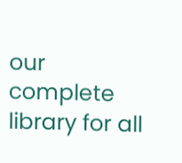our complete library for all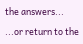the answers...

...or return to the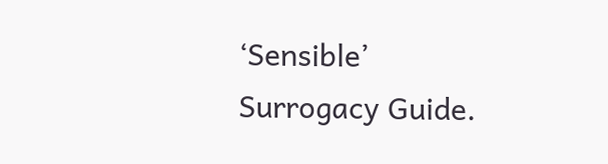‘Sensible’ Surrogacy Guide.